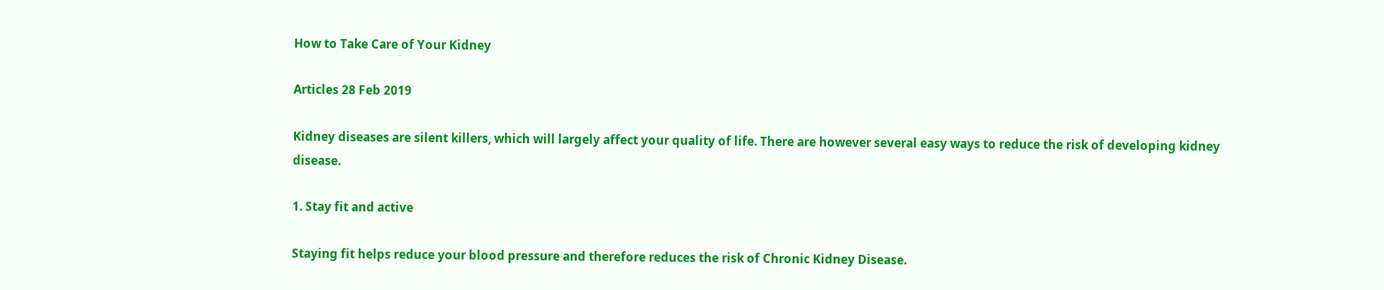How to Take Care of Your Kidney

Articles 28 Feb 2019

Kidney diseases are silent killers, which will largely affect your quality of life. There are however several easy ways to reduce the risk of developing kidney disease.

1. Stay fit and active

Staying fit helps reduce your blood pressure and therefore reduces the risk of Chronic Kidney Disease.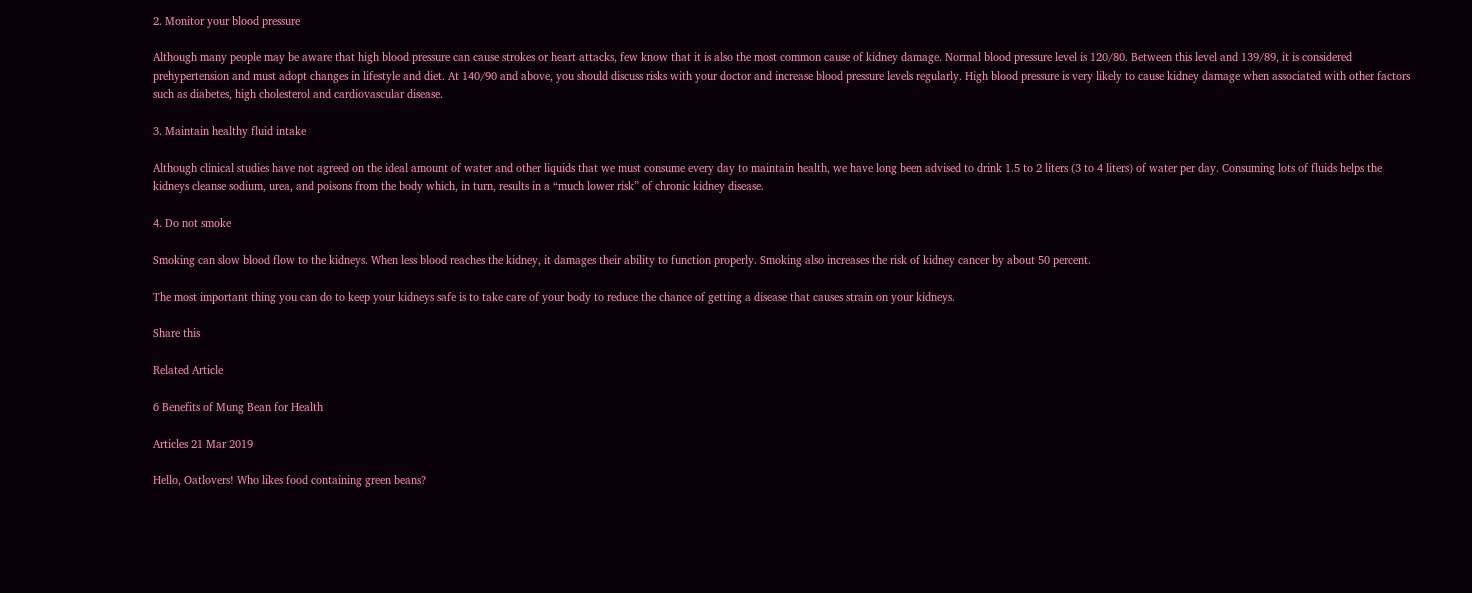2. Monitor your blood pressure

Although many people may be aware that high blood pressure can cause strokes or heart attacks, few know that it is also the most common cause of kidney damage. Normal blood pressure level is 120/80. Between this level and 139/89, it is considered prehypertension and must adopt changes in lifestyle and diet. At 140/90 and above, you should discuss risks with your doctor and increase blood pressure levels regularly. High blood pressure is very likely to cause kidney damage when associated with other factors such as diabetes, high cholesterol and cardiovascular disease.

3. Maintain healthy fluid intake

Although clinical studies have not agreed on the ideal amount of water and other liquids that we must consume every day to maintain health, we have long been advised to drink 1.5 to 2 liters (3 to 4 liters) of water per day. Consuming lots of fluids helps the kidneys cleanse sodium, urea, and poisons from the body which, in turn, results in a “much lower risk” of chronic kidney disease.

4. Do not smoke

Smoking can slow blood flow to the kidneys. When less blood reaches the kidney, it damages their ability to function properly. Smoking also increases the risk of kidney cancer by about 50 percent.

The most important thing you can do to keep your kidneys safe is to take care of your body to reduce the chance of getting a disease that causes strain on your kidneys.

Share this

Related Article

6 Benefits of Mung Bean for Health

Articles 21 Mar 2019

Hello, Oatlovers! Who likes food containing green beans?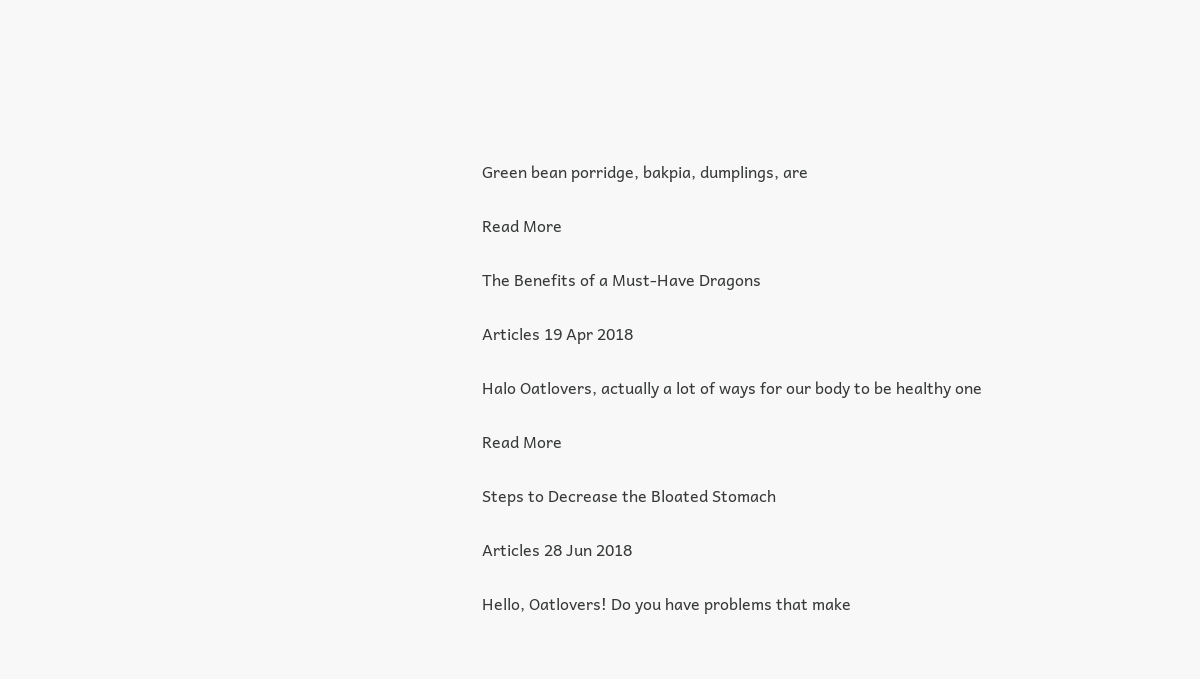Green bean porridge, bakpia, dumplings, are

Read More

The Benefits of a Must-Have Dragons

Articles 19 Apr 2018

Halo Oatlovers, actually a lot of ways for our body to be healthy one

Read More

Steps to Decrease the Bloated Stomach

Articles 28 Jun 2018

Hello, Oatlovers! Do you have problems that make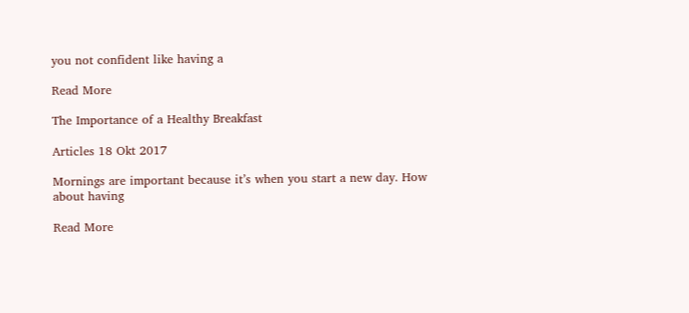you not confident like having a

Read More

The Importance of a Healthy Breakfast

Articles 18 Okt 2017

Mornings are important because it’s when you start a new day. How about having

Read More